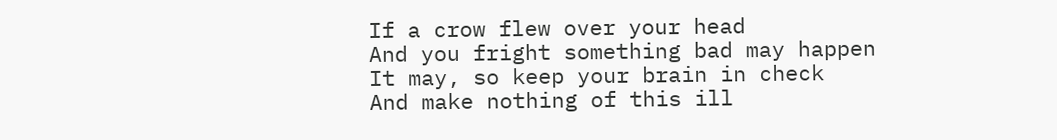If a crow flew over your head
And you fright something bad may happen
It may, so keep your brain in check
And make nothing of this ill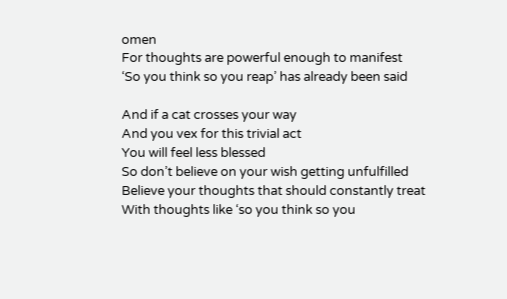omen
For thoughts are powerful enough to manifest
‘So you think so you reap’ has already been said

And if a cat crosses your way
And you vex for this trivial act
You will feel less blessed
So don’t believe on your wish getting unfulfilled
Believe your thoughts that should constantly treat
With thoughts like ‘so you think so you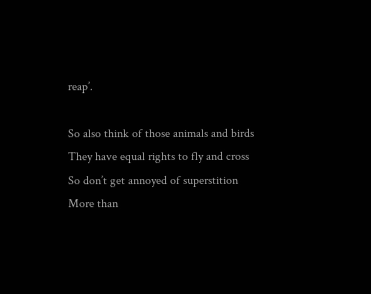reap’.

So also think of those animals and birds
They have equal rights to fly and cross
So don’t get annoyed of superstition
More than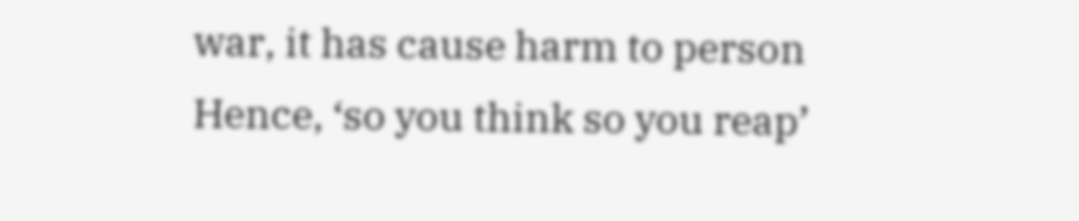war, it has cause harm to person
Hence, ‘so you think so you reap’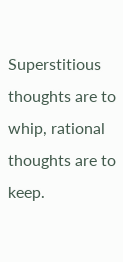Superstitious thoughts are to whip, rational thoughts are to keep.